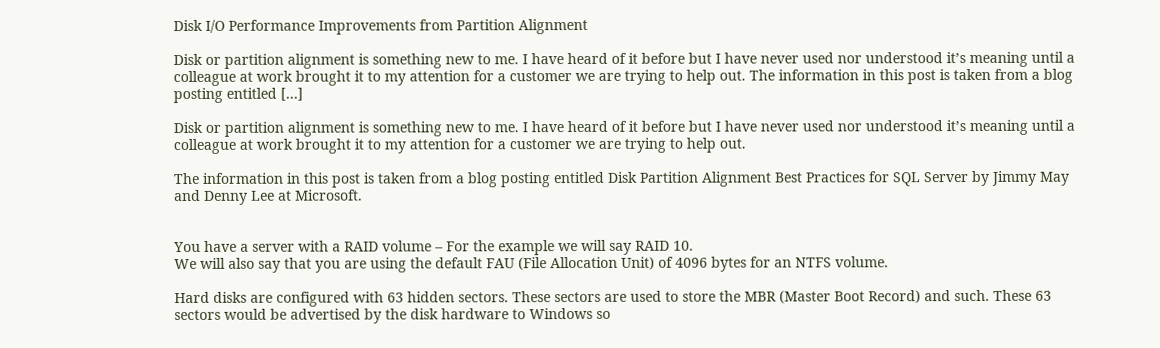Disk I/O Performance Improvements from Partition Alignment

Disk or partition alignment is something new to me. I have heard of it before but I have never used nor understood it’s meaning until a colleague at work brought it to my attention for a customer we are trying to help out. The information in this post is taken from a blog posting entitled […]

Disk or partition alignment is something new to me. I have heard of it before but I have never used nor understood it’s meaning until a colleague at work brought it to my attention for a customer we are trying to help out.

The information in this post is taken from a blog posting entitled Disk Partition Alignment Best Practices for SQL Server by Jimmy May and Denny Lee at Microsoft.


You have a server with a RAID volume – For the example we will say RAID 10.
We will also say that you are using the default FAU (File Allocation Unit) of 4096 bytes for an NTFS volume.

Hard disks are configured with 63 hidden sectors. These sectors are used to store the MBR (Master Boot Record) and such. These 63 sectors would be advertised by the disk hardware to Windows so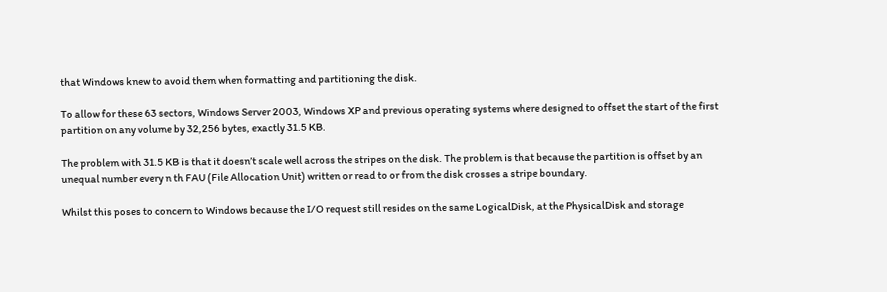that Windows knew to avoid them when formatting and partitioning the disk.

To allow for these 63 sectors, Windows Server 2003, Windows XP and previous operating systems where designed to offset the start of the first partition on any volume by 32,256 bytes, exactly 31.5 KB.

The problem with 31.5 KB is that it doesn’t scale well across the stripes on the disk. The problem is that because the partition is offset by an unequal number every n th FAU (File Allocation Unit) written or read to or from the disk crosses a stripe boundary.

Whilst this poses to concern to Windows because the I/O request still resides on the same LogicalDisk, at the PhysicalDisk and storage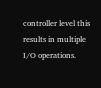controller level this results in multiple I/O operations.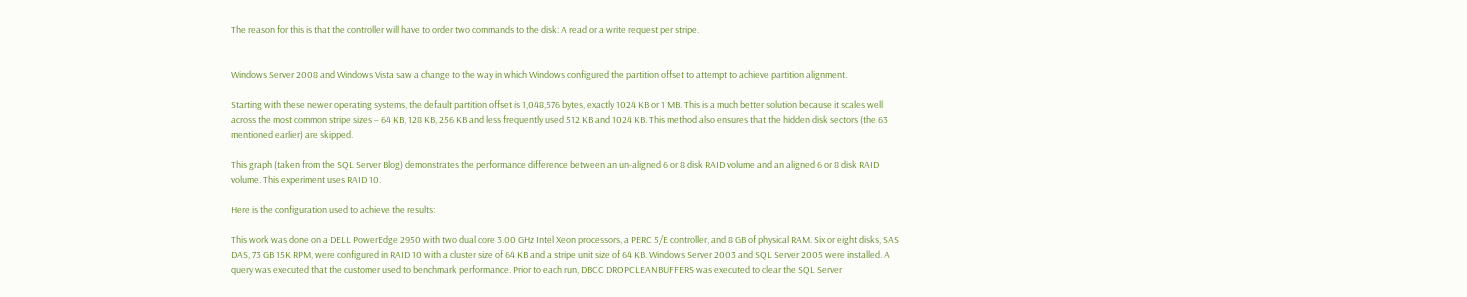The reason for this is that the controller will have to order two commands to the disk: A read or a write request per stripe.


Windows Server 2008 and Windows Vista saw a change to the way in which Windows configured the partition offset to attempt to achieve partition alignment.

Starting with these newer operating systems, the default partition offset is 1,048,576 bytes, exactly 1024 KB or 1 MB. This is a much better solution because it scales well across the most common stripe sizes – 64 KB, 128 KB, 256 KB and less frequently used 512 KB and 1024 KB. This method also ensures that the hidden disk sectors (the 63 mentioned earlier) are skipped.

This graph (taken from the SQL Server Blog) demonstrates the performance difference between an un-aligned 6 or 8 disk RAID volume and an aligned 6 or 8 disk RAID volume. This experiment uses RAID 10.

Here is the configuration used to achieve the results:

This work was done on a DELL PowerEdge 2950 with two dual core 3.00 GHz Intel Xeon processors, a PERC 5/E controller, and 8 GB of physical RAM. Six or eight disks, SAS DAS, 73 GB 15K RPM, were configured in RAID 10 with a cluster size of 64 KB and a stripe unit size of 64 KB. Windows Server 2003 and SQL Server 2005 were installed. A query was executed that the customer used to benchmark performance. Prior to each run, DBCC DROPCLEANBUFFERS was executed to clear the SQL Server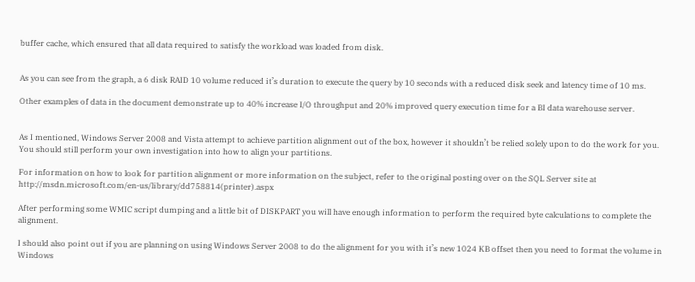buffer cache, which ensured that all data required to satisfy the workload was loaded from disk.


As you can see from the graph, a 6 disk RAID 10 volume reduced it’s duration to execute the query by 10 seconds with a reduced disk seek and latency time of 10 ms.

Other examples of data in the document demonstrate up to 40% increase I/O throughput and 20% improved query execution time for a BI data warehouse server.


As I mentioned, Windows Server 2008 and Vista attempt to achieve partition alignment out of the box, however it shouldn’t be relied solely upon to do the work for you. You should still perform your own investigation into how to align your partitions.

For information on how to look for partition alignment or more information on the subject, refer to the original posting over on the SQL Server site at http://msdn.microsoft.com/en-us/library/dd758814(printer).aspx

After performing some WMIC script dumping and a little bit of DISKPART you will have enough information to perform the required byte calculations to complete the alignment.

I should also point out if you are planning on using Windows Server 2008 to do the alignment for you with it’s new 1024 KB offset then you need to format the volume in Windows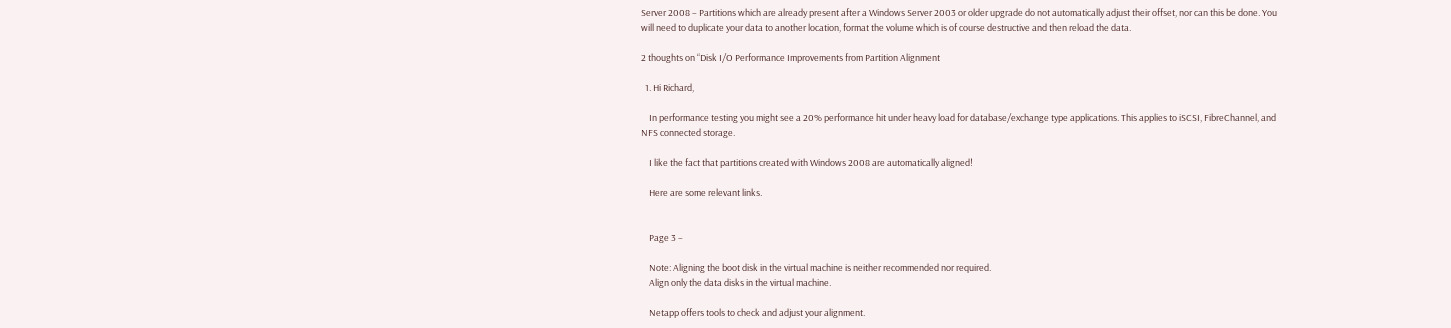Server 2008 – Partitions which are already present after a Windows Server 2003 or older upgrade do not automatically adjust their offset, nor can this be done. You will need to duplicate your data to another location, format the volume which is of course destructive and then reload the data.

2 thoughts on “Disk I/O Performance Improvements from Partition Alignment

  1. Hi Richard,

    In performance testing you might see a 20% performance hit under heavy load for database/exchange type applications. This applies to iSCSI, FibreChannel, and NFS connected storage.

    I like the fact that partitions created with Windows 2008 are automatically aligned!

    Here are some relevant links.


    Page 3 –

    Note: Aligning the boot disk in the virtual machine is neither recommended nor required.
    Align only the data disks in the virtual machine.

    Netapp offers tools to check and adjust your alignment.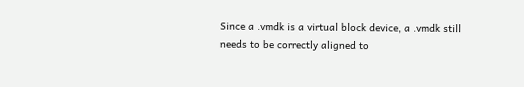Since a .vmdk is a virtual block device, a .vmdk still needs to be correctly aligned to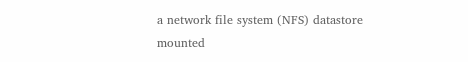a network file system (NFS) datastore mounted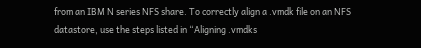from an IBM N series NFS share. To correctly align a .vmdk file on an NFS datastore, use the steps listed in “Aligning .vmdks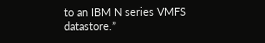to an IBM N series VMFS datastore.”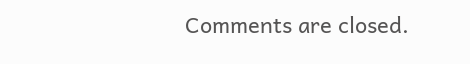Comments are closed.